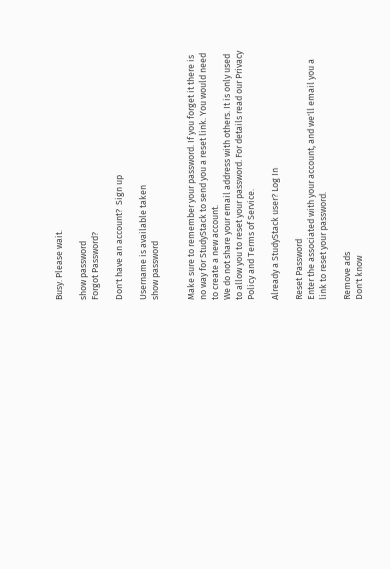Busy. Please wait.

show password
Forgot Password?

Don't have an account?  Sign up

Username is available taken
show password


Make sure to remember your password. If you forget it there is no way for StudyStack to send you a reset link. You would need to create a new account.
We do not share your email address with others. It is only used to allow you to reset your password. For details read our Privacy Policy and Terms of Service.

Already a StudyStack user? Log In

Reset Password
Enter the associated with your account, and we'll email you a link to reset your password.

Remove ads
Don't know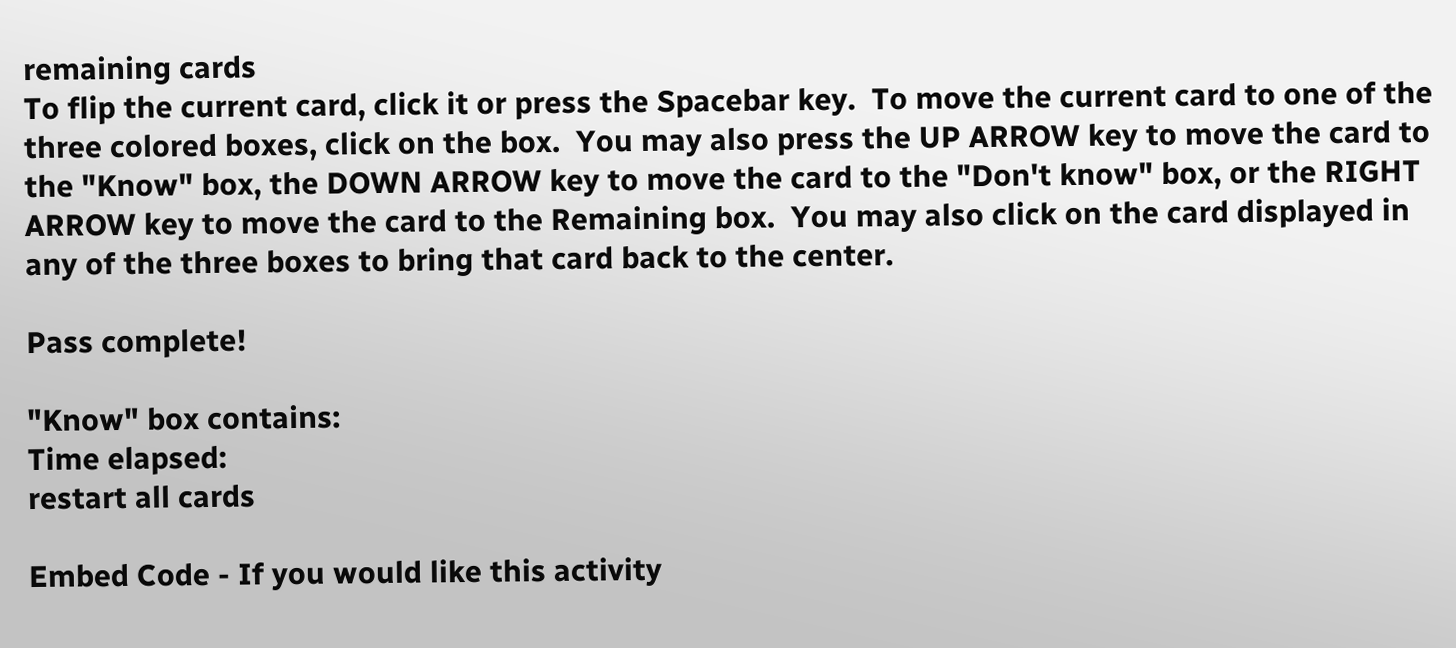remaining cards
To flip the current card, click it or press the Spacebar key.  To move the current card to one of the three colored boxes, click on the box.  You may also press the UP ARROW key to move the card to the "Know" box, the DOWN ARROW key to move the card to the "Don't know" box, or the RIGHT ARROW key to move the card to the Remaining box.  You may also click on the card displayed in any of the three boxes to bring that card back to the center.

Pass complete!

"Know" box contains:
Time elapsed:
restart all cards

Embed Code - If you would like this activity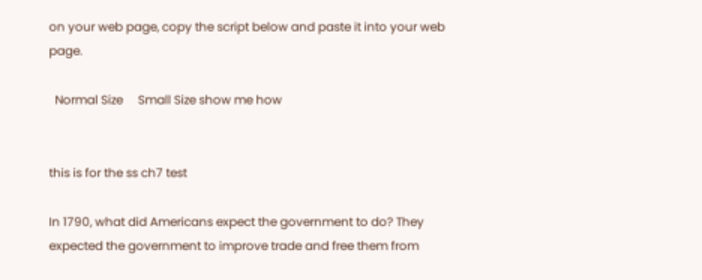on your web page, copy the script below and paste it into your web page.

  Normal Size     Small Size show me how


this is for the ss ch7 test

In 1790, what did Americans expect the government to do? They expected the government to improve trade and free them from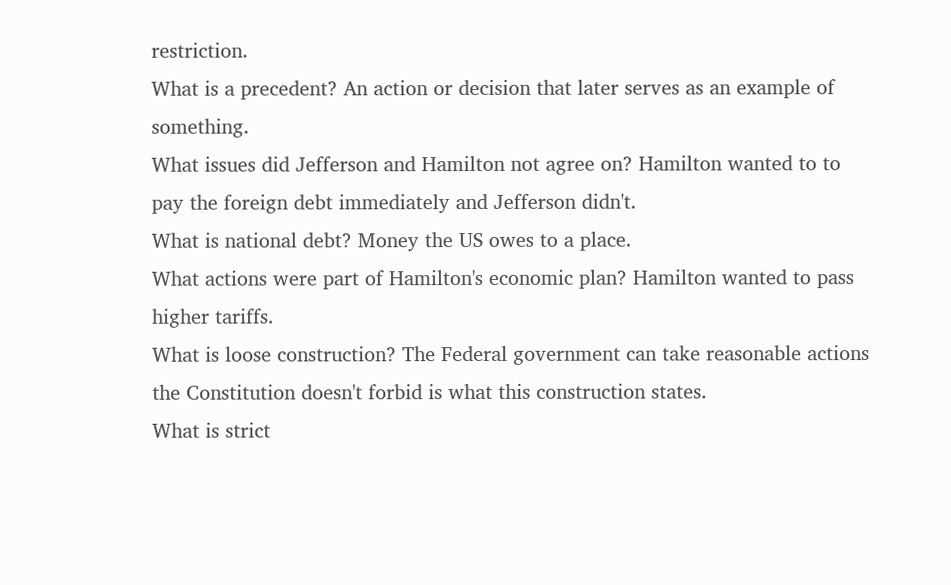restriction.
What is a precedent? An action or decision that later serves as an example of something.
What issues did Jefferson and Hamilton not agree on? Hamilton wanted to to pay the foreign debt immediately and Jefferson didn't.
What is national debt? Money the US owes to a place.
What actions were part of Hamilton's economic plan? Hamilton wanted to pass higher tariffs.
What is loose construction? The Federal government can take reasonable actions the Constitution doesn't forbid is what this construction states.
What is strict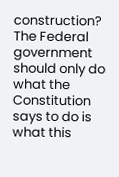construction? The Federal government should only do what the Constitution says to do is what this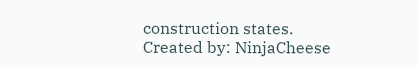construction states.
Created by: NinjaCheese